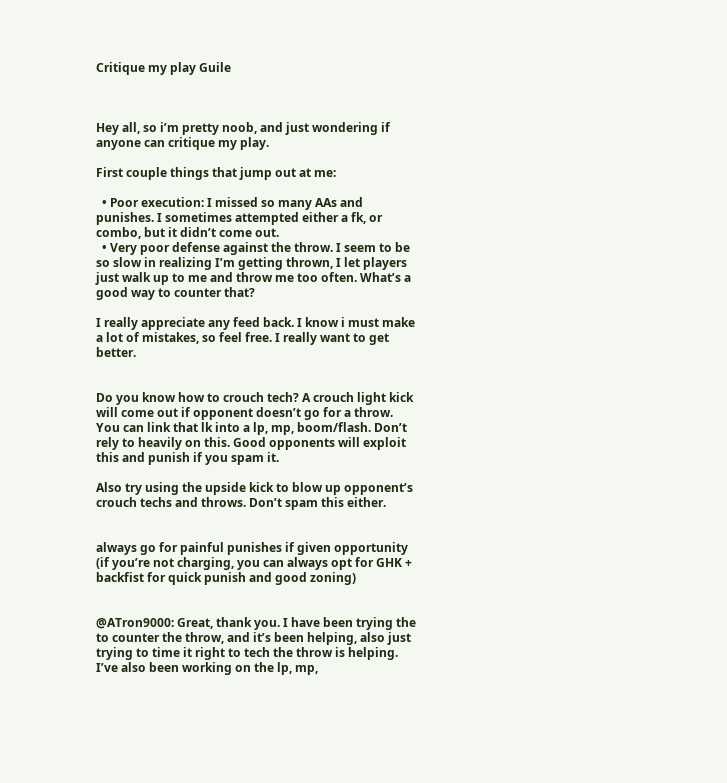Critique my play Guile



Hey all, so i’m pretty noob, and just wondering if anyone can critique my play.

First couple things that jump out at me:

  • Poor execution: I missed so many AAs and punishes. I sometimes attempted either a fk, or combo, but it didn’t come out.
  • Very poor defense against the throw. I seem to be so slow in realizing I’m getting thrown, I let players just walk up to me and throw me too often. What’s a good way to counter that?

I really appreciate any feed back. I know i must make a lot of mistakes, so feel free. I really want to get better.


Do you know how to crouch tech? A crouch light kick will come out if opponent doesn’t go for a throw. You can link that lk into a lp, mp, boom/flash. Don’t rely to heavily on this. Good opponents will exploit this and punish if you spam it.

Also try using the upside kick to blow up opponent’s crouch techs and throws. Don’t spam this either.


always go for painful punishes if given opportunity (if you’re not charging, you can always opt for GHK + backfist for quick punish and good zoning)


@ATron9000: Great, thank you. I have been trying the to counter the throw, and it’s been helping, also just trying to time it right to tech the throw is helping. I’ve also been working on the lp, mp,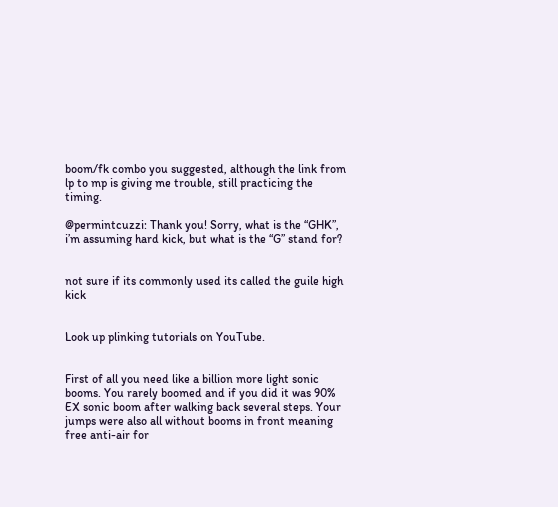boom/fk combo you suggested, although the link from lp to mp is giving me trouble, still practicing the timing.

@permintcuzzi: Thank you! Sorry, what is the “GHK”, i’m assuming hard kick, but what is the “G” stand for?


not sure if its commonly used its called the guile high kick


Look up plinking tutorials on YouTube.


First of all you need like a billion more light sonic booms. You rarely boomed and if you did it was 90% EX sonic boom after walking back several steps. Your jumps were also all without booms in front meaning free anti-air for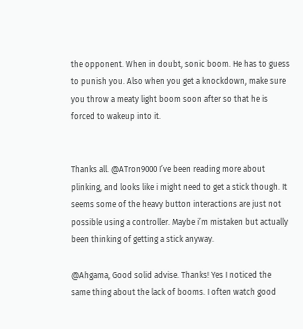the opponent. When in doubt, sonic boom. He has to guess to punish you. Also when you get a knockdown, make sure you throw a meaty light boom soon after so that he is forced to wakeup into it.


Thanks all. @ATron9000 I’ve been reading more about plinking, and looks like i might need to get a stick though. It seems some of the heavy button interactions are just not possible using a controller. Maybe i’m mistaken but actually been thinking of getting a stick anyway.

@Ahgama, Good solid advise. Thanks! Yes I noticed the same thing about the lack of booms. I often watch good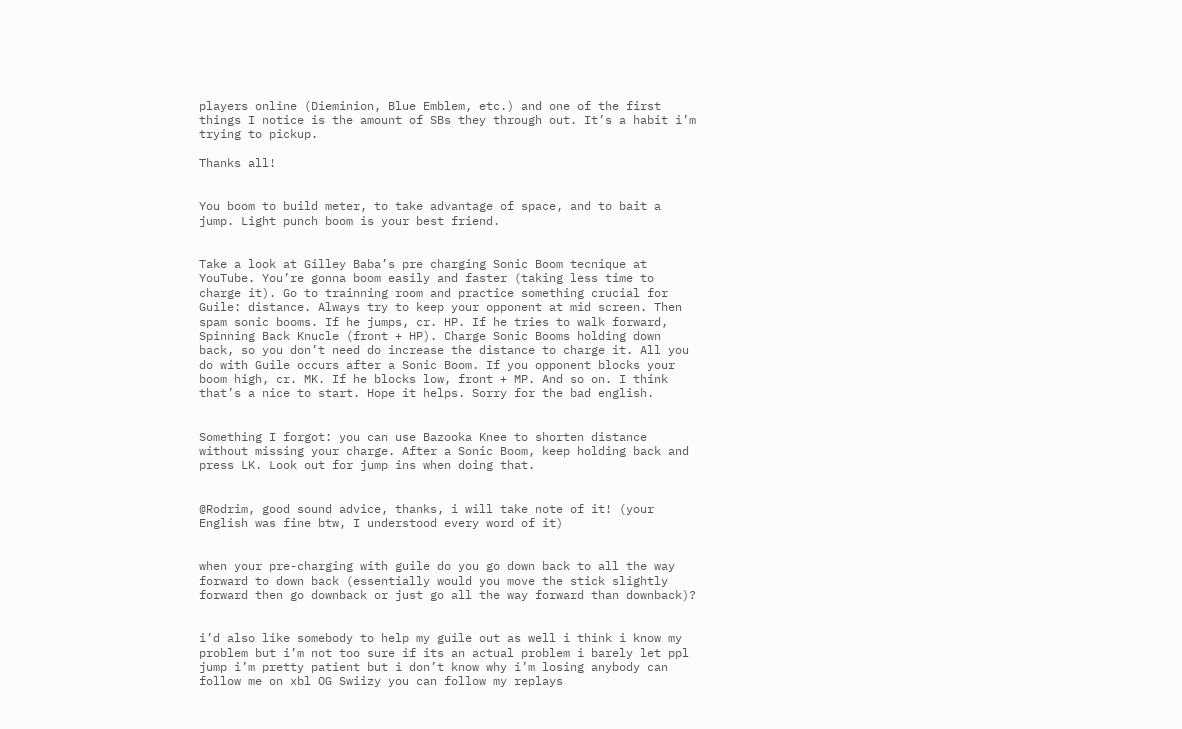players online (Dieminion, Blue Emblem, etc.) and one of the first things I notice is the amount of SBs they through out. It’s a habit i’m trying to pickup.

Thanks all!


You boom to build meter, to take advantage of space, and to bait a jump. Light punch boom is your best friend.


Take a look at Gilley Baba’s pre charging Sonic Boom tecnique at YouTube. You’re gonna boom easily and faster (taking less time to charge it). Go to trainning room and practice something crucial for Guile: distance. Always try to keep your opponent at mid screen. Then spam sonic booms. If he jumps, cr. HP. If he tries to walk forward, Spinning Back Knucle (front + HP). Charge Sonic Booms holding down back, so you don’t need do increase the distance to charge it. All you do with Guile occurs after a Sonic Boom. If you opponent blocks your boom high, cr. MK. If he blocks low, front + MP. And so on. I think that’s a nice to start. Hope it helps. Sorry for the bad english.


Something I forgot: you can use Bazooka Knee to shorten distance without missing your charge. After a Sonic Boom, keep holding back and press LK. Look out for jump ins when doing that.


@Rodrim, good sound advice, thanks, i will take note of it! (your English was fine btw, I understood every word of it)


when your pre-charging with guile do you go down back to all the way forward to down back (essentially would you move the stick slightly forward then go downback or just go all the way forward than downback)?


i’d also like somebody to help my guile out as well i think i know my problem but i’m not too sure if its an actual problem i barely let ppl jump i’m pretty patient but i don’t know why i’m losing anybody can follow me on xbl OG Swiizy you can follow my replays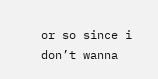or so since i don’t wanna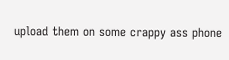upload them on some crappy ass phone